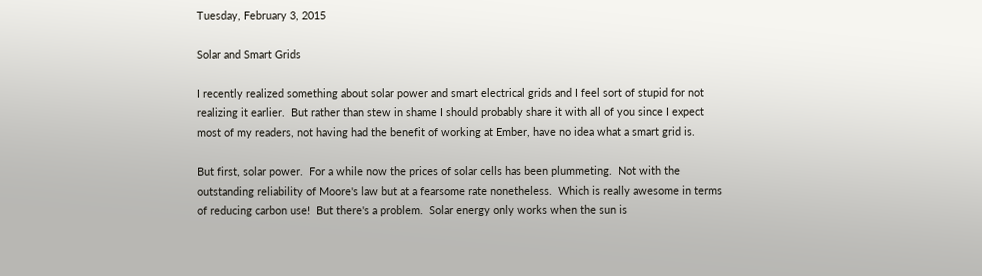Tuesday, February 3, 2015

Solar and Smart Grids

I recently realized something about solar power and smart electrical grids and I feel sort of stupid for not realizing it earlier.  But rather than stew in shame I should probably share it with all of you since I expect most of my readers, not having had the benefit of working at Ember, have no idea what a smart grid is.

But first, solar power.  For a while now the prices of solar cells has been plummeting.  Not with the outstanding reliability of Moore's law but at a fearsome rate nonetheless.  Which is really awesome in terms of reducing carbon use!  But there's a problem.  Solar energy only works when the sun is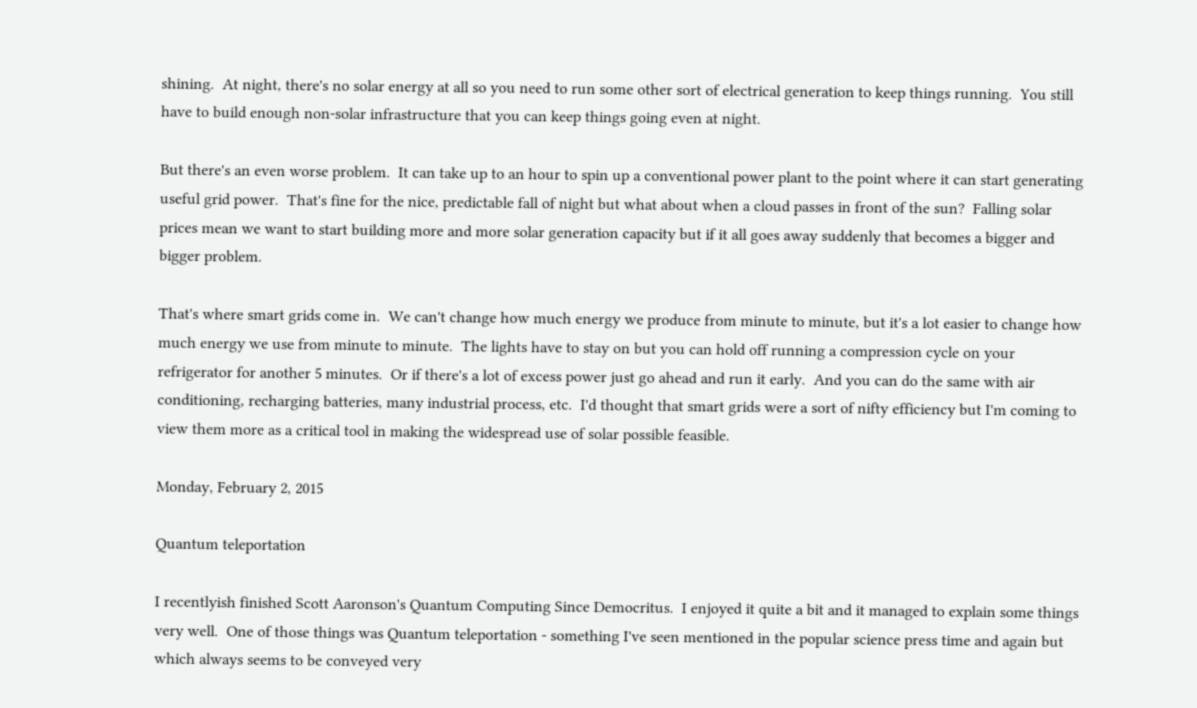shining.  At night, there's no solar energy at all so you need to run some other sort of electrical generation to keep things running.  You still have to build enough non-solar infrastructure that you can keep things going even at night.

But there's an even worse problem.  It can take up to an hour to spin up a conventional power plant to the point where it can start generating useful grid power.  That's fine for the nice, predictable fall of night but what about when a cloud passes in front of the sun?  Falling solar prices mean we want to start building more and more solar generation capacity but if it all goes away suddenly that becomes a bigger and bigger problem.

That's where smart grids come in.  We can't change how much energy we produce from minute to minute, but it's a lot easier to change how much energy we use from minute to minute.  The lights have to stay on but you can hold off running a compression cycle on your refrigerator for another 5 minutes.  Or if there's a lot of excess power just go ahead and run it early.  And you can do the same with air conditioning, recharging batteries, many industrial process, etc.  I'd thought that smart grids were a sort of nifty efficiency but I'm coming to view them more as a critical tool in making the widespread use of solar possible feasible.

Monday, February 2, 2015

Quantum teleportation

I recentlyish finished Scott Aaronson's Quantum Computing Since Democritus.  I enjoyed it quite a bit and it managed to explain some things very well.  One of those things was Quantum teleportation - something I've seen mentioned in the popular science press time and again but which always seems to be conveyed very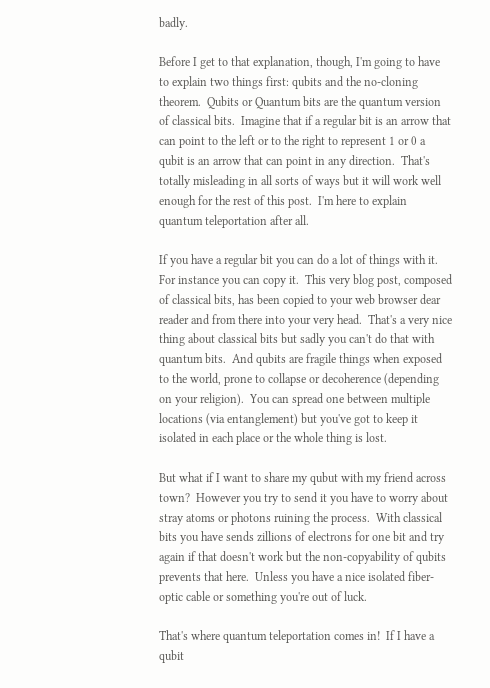badly.

Before I get to that explanation, though, I'm going to have to explain two things first: qubits and the no-cloning theorem.  Qubits or Quantum bits are the quantum version of classical bits.  Imagine that if a regular bit is an arrow that can point to the left or to the right to represent 1 or 0 a qubit is an arrow that can point in any direction.  That's totally misleading in all sorts of ways but it will work well enough for the rest of this post.  I'm here to explain quantum teleportation after all.

If you have a regular bit you can do a lot of things with it.  For instance you can copy it.  This very blog post, composed of classical bits, has been copied to your web browser dear reader and from there into your very head.  That's a very nice thing about classical bits but sadly you can't do that with quantum bits.  And qubits are fragile things when exposed to the world, prone to collapse or decoherence (depending on your religion).  You can spread one between multiple locations (via entanglement) but you've got to keep it isolated in each place or the whole thing is lost.

But what if I want to share my qubut with my friend across town?  However you try to send it you have to worry about stray atoms or photons ruining the process.  With classical bits you have sends zillions of electrons for one bit and try again if that doesn't work but the non-copyability of qubits prevents that here.  Unless you have a nice isolated fiber-optic cable or something you're out of luck.

That's where quantum teleportation comes in!  If I have a qubit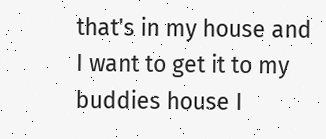that's in my house and I want to get it to my buddies house I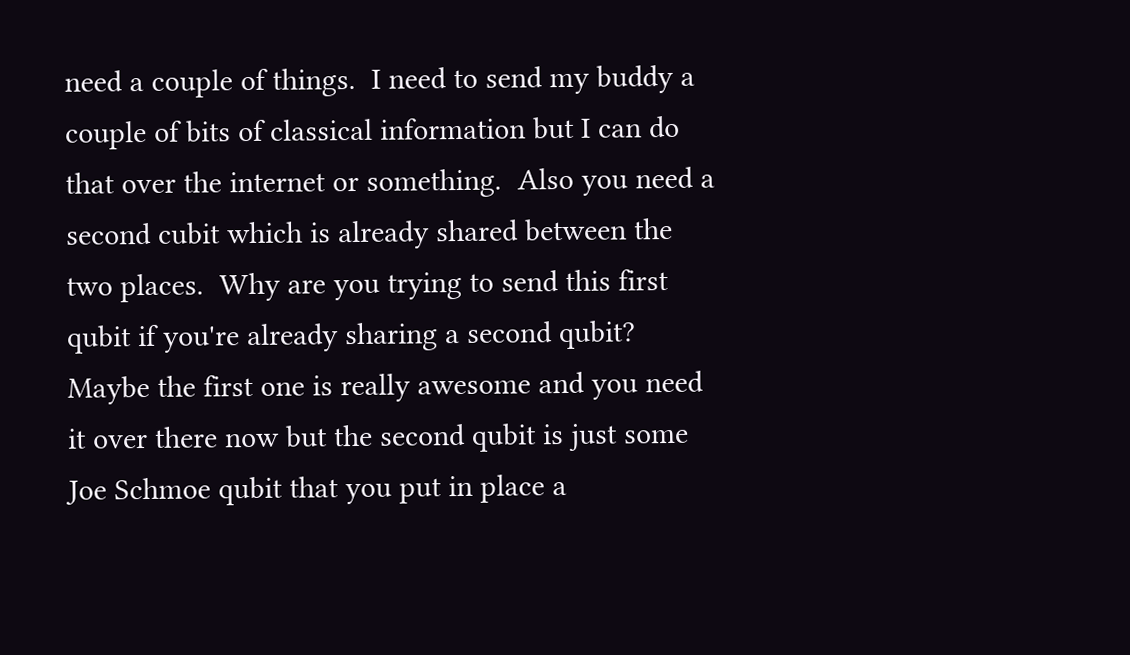need a couple of things.  I need to send my buddy a couple of bits of classical information but I can do that over the internet or something.  Also you need a second cubit which is already shared between the two places.  Why are you trying to send this first qubit if you're already sharing a second qubit?  Maybe the first one is really awesome and you need it over there now but the second qubit is just some Joe Schmoe qubit that you put in place a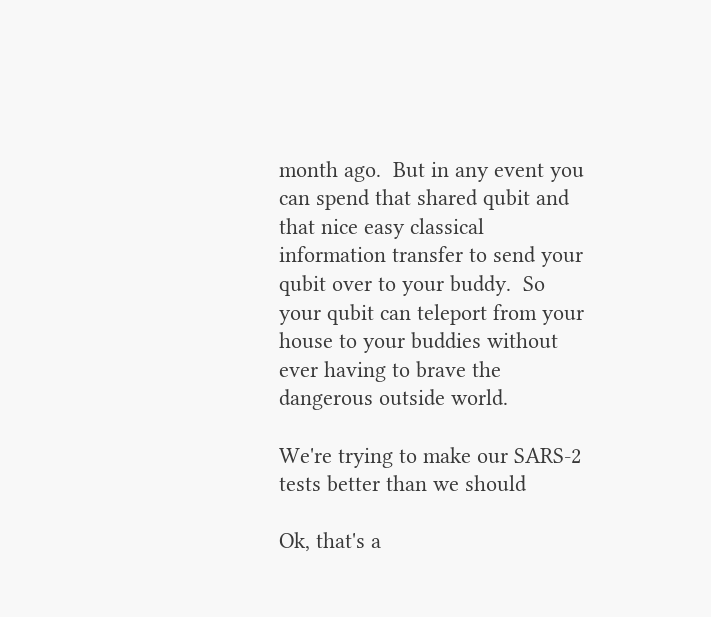month ago.  But in any event you can spend that shared qubit and that nice easy classical information transfer to send your qubit over to your buddy.  So your qubit can teleport from your house to your buddies without ever having to brave the dangerous outside world.

We're trying to make our SARS-2 tests better than we should

Ok, that's a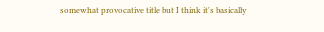somewhat provocative title but I think it's basically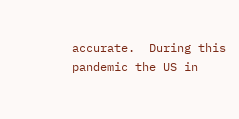accurate.  During this pandemic the US in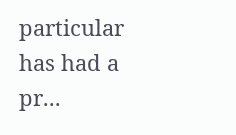particular has had a pr...